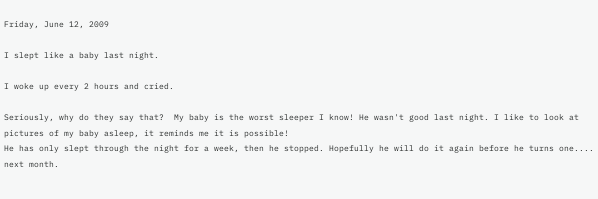Friday, June 12, 2009

I slept like a baby last night.

I woke up every 2 hours and cried.

Seriously, why do they say that?  My baby is the worst sleeper I know! He wasn't good last night. I like to look at pictures of my baby asleep, it reminds me it is possible!
He has only slept through the night for a week, then he stopped. Hopefully he will do it again before he turns one.... next month.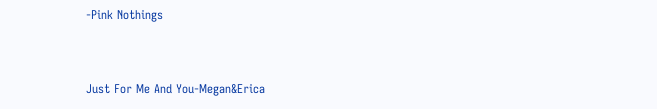-Pink Nothings


Just For Me And You-Megan&Erica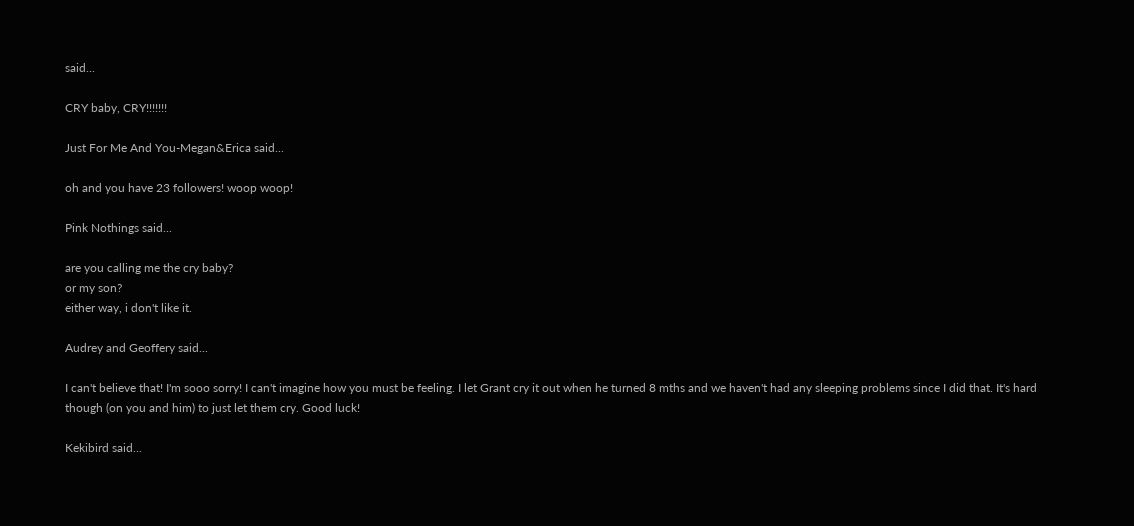said...

CRY baby, CRY!!!!!!!

Just For Me And You-Megan&Erica said...

oh and you have 23 followers! woop woop!

Pink Nothings said...

are you calling me the cry baby?
or my son?
either way, i don't like it.

Audrey and Geoffery said...

I can't believe that! I'm sooo sorry! I can't imagine how you must be feeling. I let Grant cry it out when he turned 8 mths and we haven't had any sleeping problems since I did that. It's hard though (on you and him) to just let them cry. Good luck!

Kekibird said...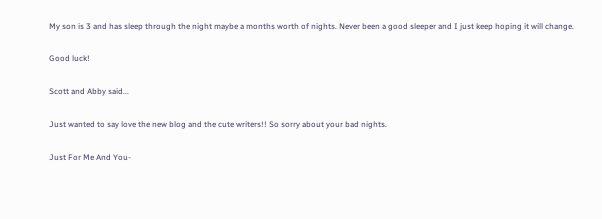My son is 3 and has sleep through the night maybe a months worth of nights. Never been a good sleeper and I just keep hoping it will change.

Good luck!

Scott and Abby said...

Just wanted to say love the new blog and the cute writers!! So sorry about your bad nights.

Just For Me And You-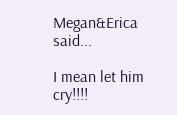Megan&Erica said...

I mean let him cry!!!!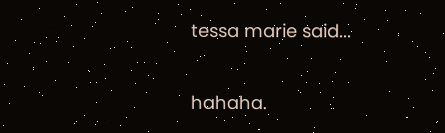tessa marie said...

hahaha.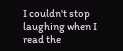I couldn't stop laughing when I read the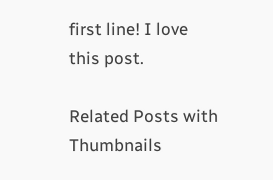first line! I love this post.

Related Posts with Thumbnails